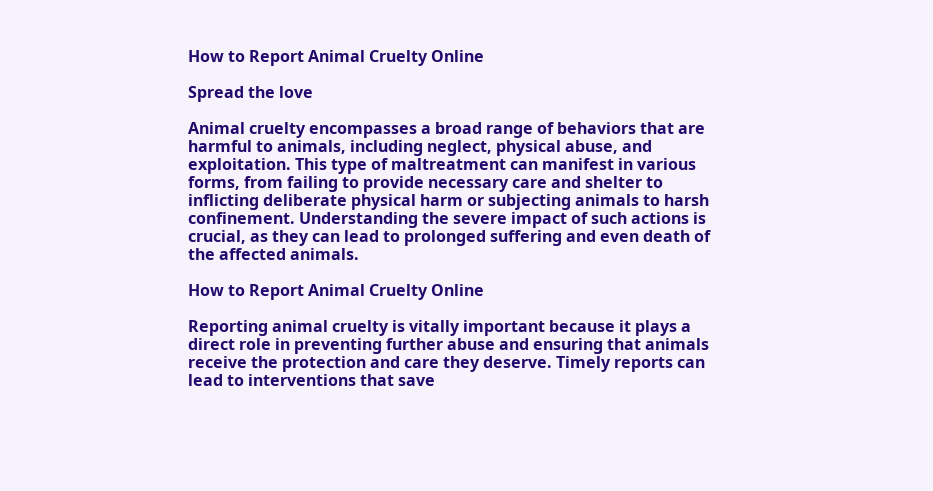How to Report Animal Cruelty Online

Spread the love

Animal cruelty encompasses a broad range of behaviors that are harmful to animals, including neglect, physical abuse, and exploitation. This type of maltreatment can manifest in various forms, from failing to provide necessary care and shelter to inflicting deliberate physical harm or subjecting animals to harsh confinement. Understanding the severe impact of such actions is crucial, as they can lead to prolonged suffering and even death of the affected animals.

How to Report Animal Cruelty Online

Reporting animal cruelty is vitally important because it plays a direct role in preventing further abuse and ensuring that animals receive the protection and care they deserve. Timely reports can lead to interventions that save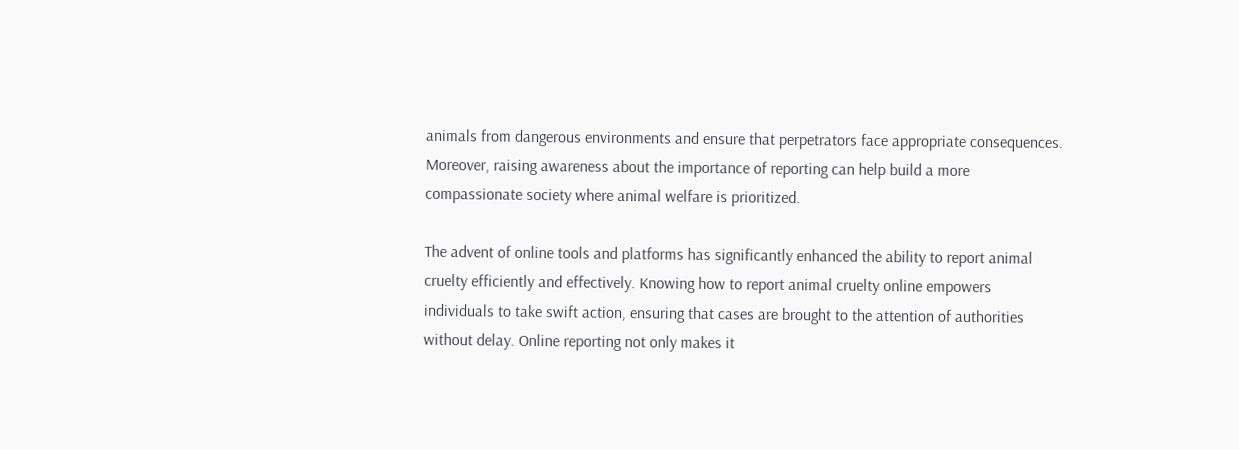animals from dangerous environments and ensure that perpetrators face appropriate consequences. Moreover, raising awareness about the importance of reporting can help build a more compassionate society where animal welfare is prioritized.

The advent of online tools and platforms has significantly enhanced the ability to report animal cruelty efficiently and effectively. Knowing how to report animal cruelty online empowers individuals to take swift action, ensuring that cases are brought to the attention of authorities without delay. Online reporting not only makes it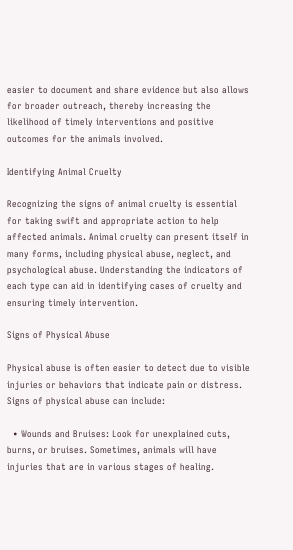easier to document and share evidence but also allows for broader outreach, thereby increasing the likelihood of timely interventions and positive outcomes for the animals involved.

Identifying Animal Cruelty

Recognizing the signs of animal cruelty is essential for taking swift and appropriate action to help affected animals. Animal cruelty can present itself in many forms, including physical abuse, neglect, and psychological abuse. Understanding the indicators of each type can aid in identifying cases of cruelty and ensuring timely intervention.

Signs of Physical Abuse

Physical abuse is often easier to detect due to visible injuries or behaviors that indicate pain or distress. Signs of physical abuse can include:

  • Wounds and Bruises: Look for unexplained cuts, burns, or bruises. Sometimes, animals will have injuries that are in various stages of healing.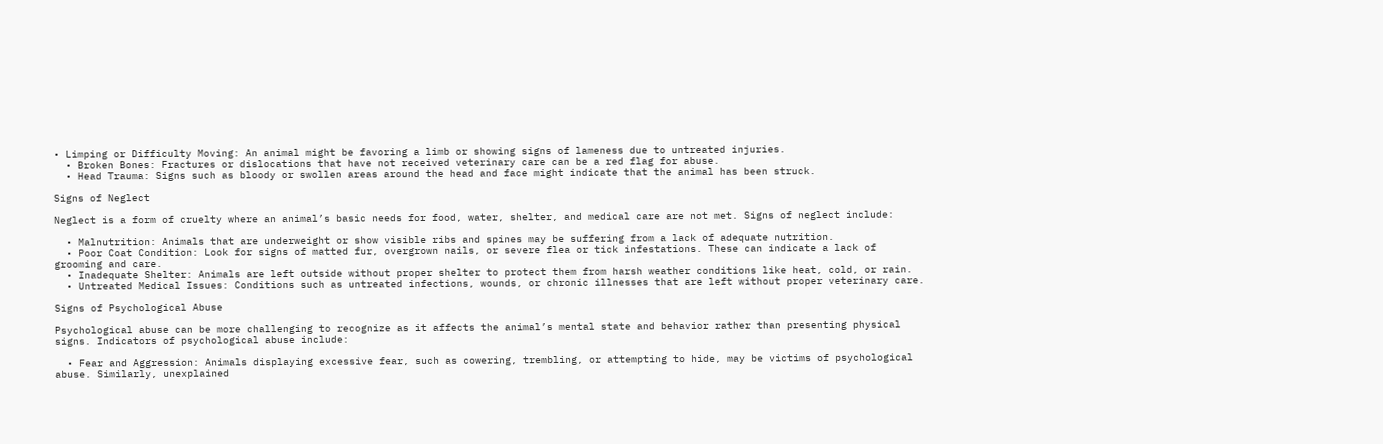• Limping or Difficulty Moving: An animal might be favoring a limb or showing signs of lameness due to untreated injuries.
  • Broken Bones: Fractures or dislocations that have not received veterinary care can be a red flag for abuse.
  • Head Trauma: Signs such as bloody or swollen areas around the head and face might indicate that the animal has been struck.

Signs of Neglect

Neglect is a form of cruelty where an animal’s basic needs for food, water, shelter, and medical care are not met. Signs of neglect include:

  • Malnutrition: Animals that are underweight or show visible ribs and spines may be suffering from a lack of adequate nutrition.
  • Poor Coat Condition: Look for signs of matted fur, overgrown nails, or severe flea or tick infestations. These can indicate a lack of grooming and care.
  • Inadequate Shelter: Animals are left outside without proper shelter to protect them from harsh weather conditions like heat, cold, or rain.
  • Untreated Medical Issues: Conditions such as untreated infections, wounds, or chronic illnesses that are left without proper veterinary care.

Signs of Psychological Abuse

Psychological abuse can be more challenging to recognize as it affects the animal’s mental state and behavior rather than presenting physical signs. Indicators of psychological abuse include:

  • Fear and Aggression: Animals displaying excessive fear, such as cowering, trembling, or attempting to hide, may be victims of psychological abuse. Similarly, unexplained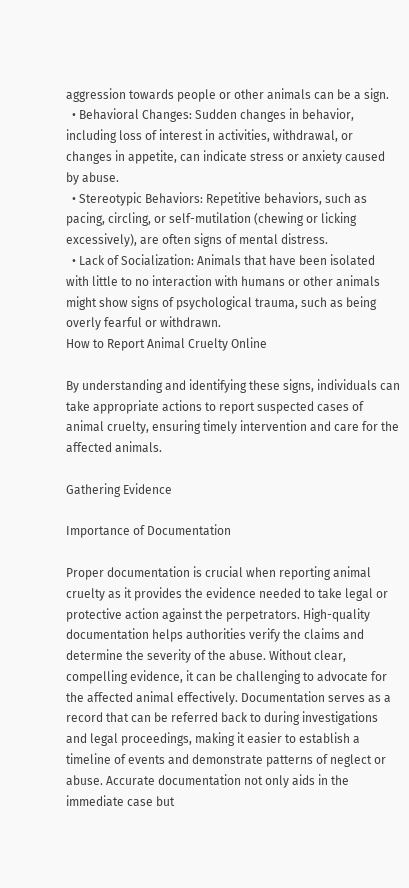aggression towards people or other animals can be a sign.
  • Behavioral Changes: Sudden changes in behavior, including loss of interest in activities, withdrawal, or changes in appetite, can indicate stress or anxiety caused by abuse.
  • Stereotypic Behaviors: Repetitive behaviors, such as pacing, circling, or self-mutilation (chewing or licking excessively), are often signs of mental distress.
  • Lack of Socialization: Animals that have been isolated with little to no interaction with humans or other animals might show signs of psychological trauma, such as being overly fearful or withdrawn.
How to Report Animal Cruelty Online

By understanding and identifying these signs, individuals can take appropriate actions to report suspected cases of animal cruelty, ensuring timely intervention and care for the affected animals.

Gathering Evidence

Importance of Documentation

Proper documentation is crucial when reporting animal cruelty as it provides the evidence needed to take legal or protective action against the perpetrators. High-quality documentation helps authorities verify the claims and determine the severity of the abuse. Without clear, compelling evidence, it can be challenging to advocate for the affected animal effectively. Documentation serves as a record that can be referred back to during investigations and legal proceedings, making it easier to establish a timeline of events and demonstrate patterns of neglect or abuse. Accurate documentation not only aids in the immediate case but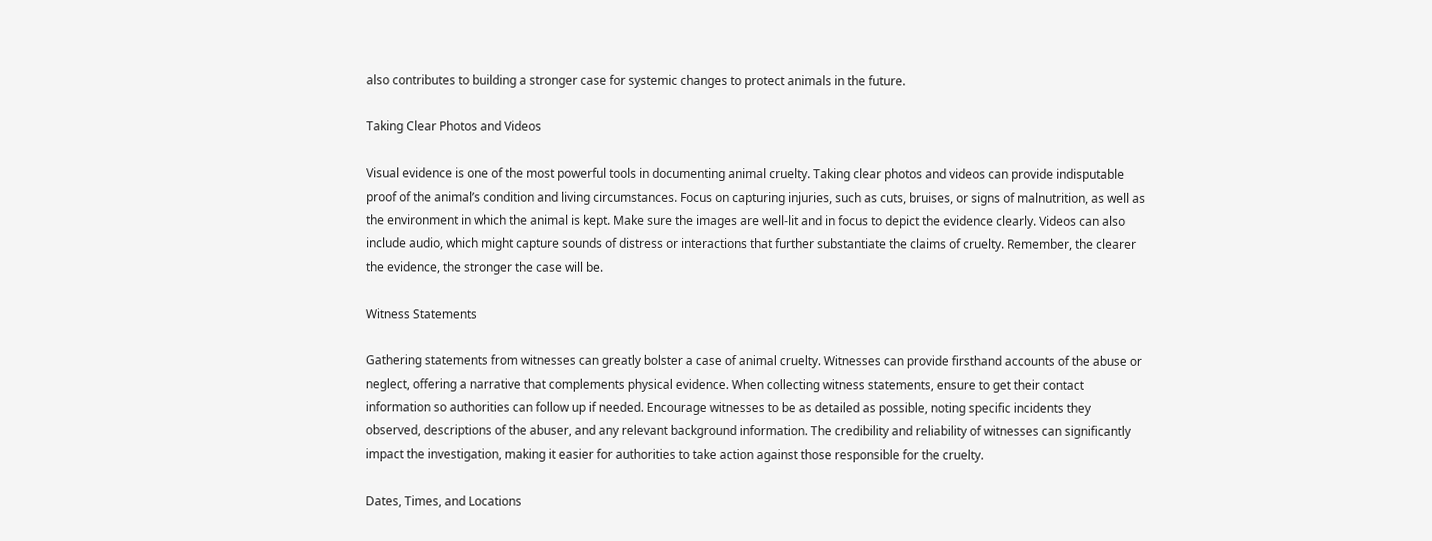also contributes to building a stronger case for systemic changes to protect animals in the future.

Taking Clear Photos and Videos

Visual evidence is one of the most powerful tools in documenting animal cruelty. Taking clear photos and videos can provide indisputable proof of the animal’s condition and living circumstances. Focus on capturing injuries, such as cuts, bruises, or signs of malnutrition, as well as the environment in which the animal is kept. Make sure the images are well-lit and in focus to depict the evidence clearly. Videos can also include audio, which might capture sounds of distress or interactions that further substantiate the claims of cruelty. Remember, the clearer the evidence, the stronger the case will be.

Witness Statements

Gathering statements from witnesses can greatly bolster a case of animal cruelty. Witnesses can provide firsthand accounts of the abuse or neglect, offering a narrative that complements physical evidence. When collecting witness statements, ensure to get their contact information so authorities can follow up if needed. Encourage witnesses to be as detailed as possible, noting specific incidents they observed, descriptions of the abuser, and any relevant background information. The credibility and reliability of witnesses can significantly impact the investigation, making it easier for authorities to take action against those responsible for the cruelty.

Dates, Times, and Locations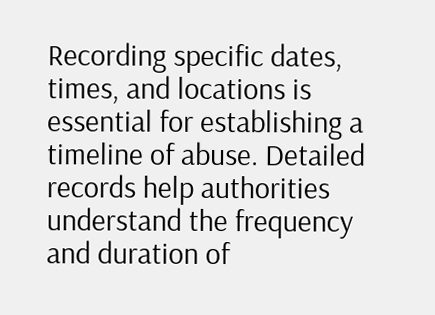Recording specific dates, times, and locations is essential for establishing a timeline of abuse. Detailed records help authorities understand the frequency and duration of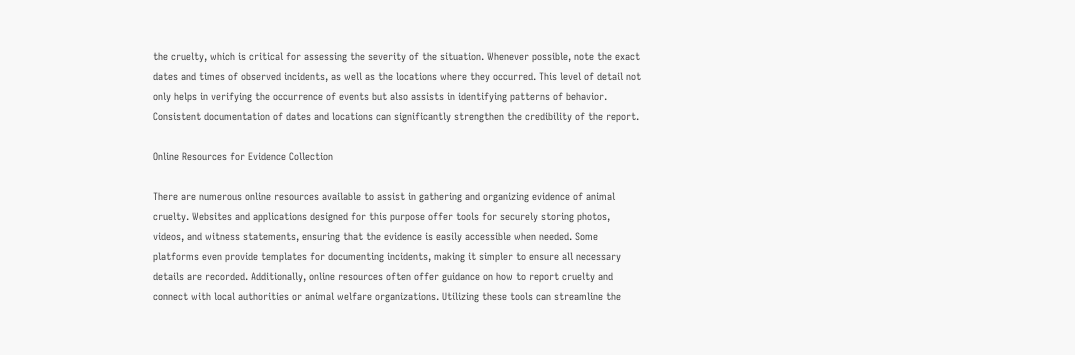the cruelty, which is critical for assessing the severity of the situation. Whenever possible, note the exact dates and times of observed incidents, as well as the locations where they occurred. This level of detail not only helps in verifying the occurrence of events but also assists in identifying patterns of behavior. Consistent documentation of dates and locations can significantly strengthen the credibility of the report.

Online Resources for Evidence Collection

There are numerous online resources available to assist in gathering and organizing evidence of animal cruelty. Websites and applications designed for this purpose offer tools for securely storing photos, videos, and witness statements, ensuring that the evidence is easily accessible when needed. Some platforms even provide templates for documenting incidents, making it simpler to ensure all necessary details are recorded. Additionally, online resources often offer guidance on how to report cruelty and connect with local authorities or animal welfare organizations. Utilizing these tools can streamline the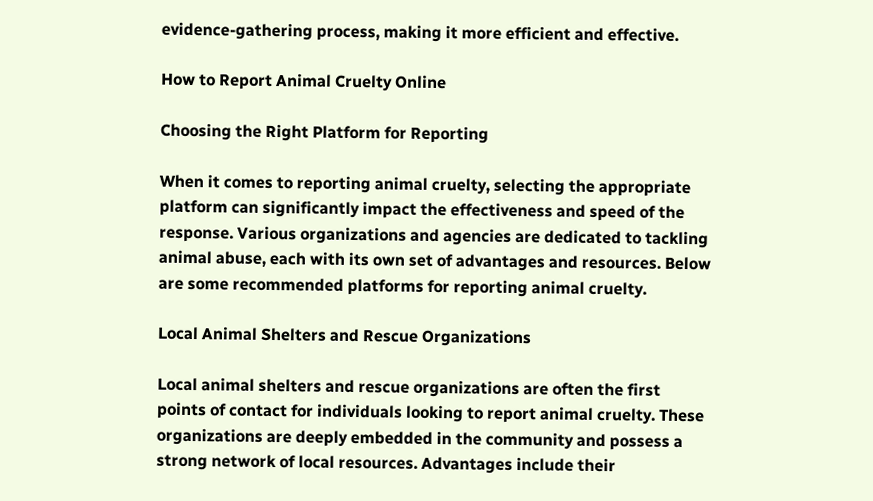evidence-gathering process, making it more efficient and effective.

How to Report Animal Cruelty Online

Choosing the Right Platform for Reporting

When it comes to reporting animal cruelty, selecting the appropriate platform can significantly impact the effectiveness and speed of the response. Various organizations and agencies are dedicated to tackling animal abuse, each with its own set of advantages and resources. Below are some recommended platforms for reporting animal cruelty.

Local Animal Shelters and Rescue Organizations

Local animal shelters and rescue organizations are often the first points of contact for individuals looking to report animal cruelty. These organizations are deeply embedded in the community and possess a strong network of local resources. Advantages include their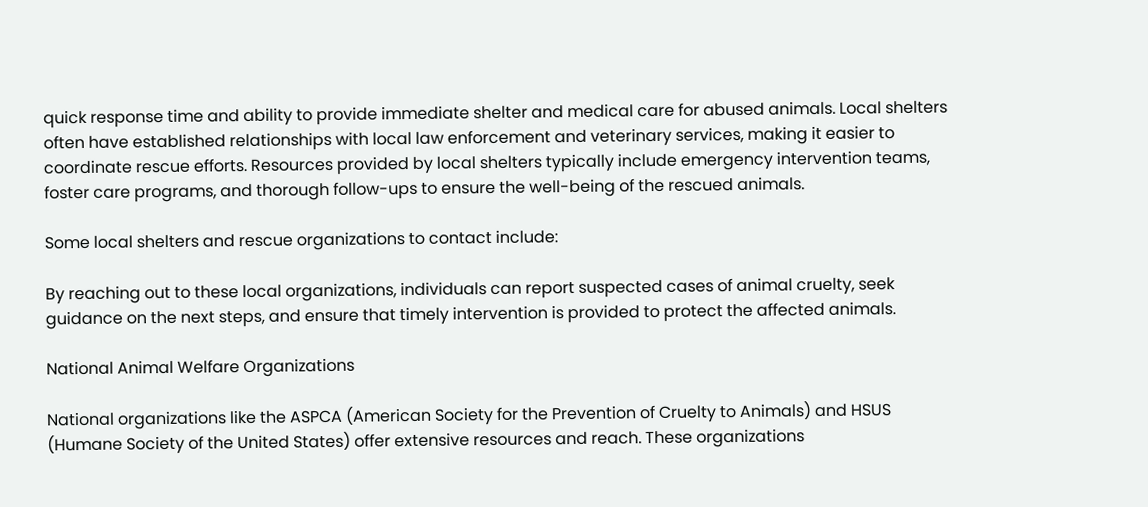quick response time and ability to provide immediate shelter and medical care for abused animals. Local shelters often have established relationships with local law enforcement and veterinary services, making it easier to coordinate rescue efforts. Resources provided by local shelters typically include emergency intervention teams, foster care programs, and thorough follow-ups to ensure the well-being of the rescued animals.

Some local shelters and rescue organizations to contact include:

By reaching out to these local organizations, individuals can report suspected cases of animal cruelty, seek guidance on the next steps, and ensure that timely intervention is provided to protect the affected animals.

National Animal Welfare Organizations

National organizations like the ASPCA (American Society for the Prevention of Cruelty to Animals) and HSUS (Humane Society of the United States) offer extensive resources and reach. These organizations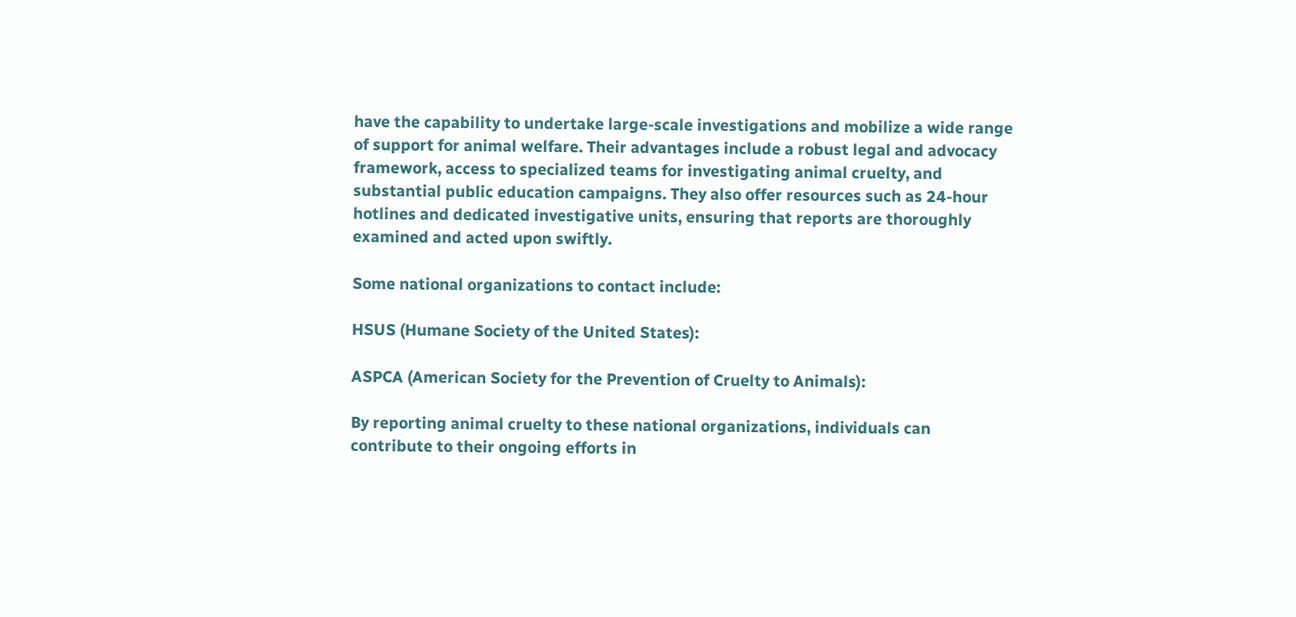have the capability to undertake large-scale investigations and mobilize a wide range of support for animal welfare. Their advantages include a robust legal and advocacy framework, access to specialized teams for investigating animal cruelty, and substantial public education campaigns. They also offer resources such as 24-hour hotlines and dedicated investigative units, ensuring that reports are thoroughly examined and acted upon swiftly.

Some national organizations to contact include:

HSUS (Humane Society of the United States):

ASPCA (American Society for the Prevention of Cruelty to Animals):

By reporting animal cruelty to these national organizations, individuals can contribute to their ongoing efforts in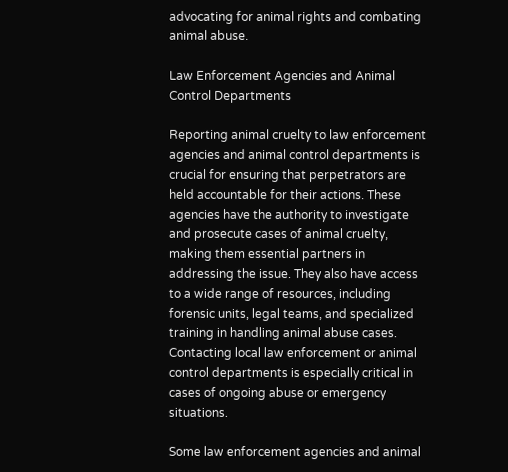advocating for animal rights and combating animal abuse.

Law Enforcement Agencies and Animal Control Departments

Reporting animal cruelty to law enforcement agencies and animal control departments is crucial for ensuring that perpetrators are held accountable for their actions. These agencies have the authority to investigate and prosecute cases of animal cruelty, making them essential partners in addressing the issue. They also have access to a wide range of resources, including forensic units, legal teams, and specialized training in handling animal abuse cases. Contacting local law enforcement or animal control departments is especially critical in cases of ongoing abuse or emergency situations.

Some law enforcement agencies and animal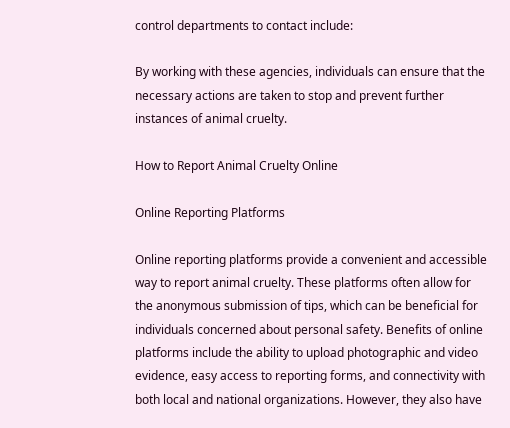control departments to contact include:

By working with these agencies, individuals can ensure that the necessary actions are taken to stop and prevent further instances of animal cruelty.

How to Report Animal Cruelty Online

Online Reporting Platforms

Online reporting platforms provide a convenient and accessible way to report animal cruelty. These platforms often allow for the anonymous submission of tips, which can be beneficial for individuals concerned about personal safety. Benefits of online platforms include the ability to upload photographic and video evidence, easy access to reporting forms, and connectivity with both local and national organizations. However, they also have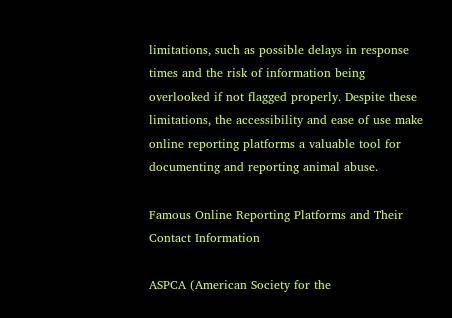limitations, such as possible delays in response times and the risk of information being overlooked if not flagged properly. Despite these limitations, the accessibility and ease of use make online reporting platforms a valuable tool for documenting and reporting animal abuse.

Famous Online Reporting Platforms and Their Contact Information

ASPCA (American Society for the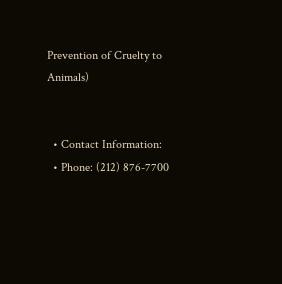Prevention of Cruelty to Animals)


  • Contact Information:
  • Phone: (212) 876-7700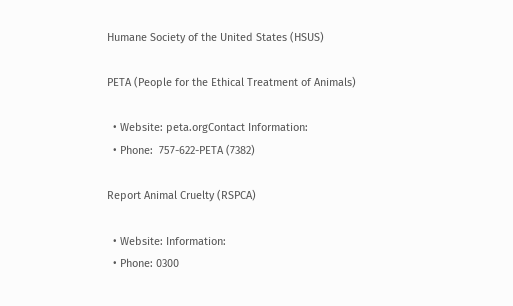Humane Society of the United States (HSUS)

PETA (People for the Ethical Treatment of Animals)

  • Website: peta.orgContact Information:
  • Phone:  757-622-PETA (7382)

Report Animal Cruelty (RSPCA)

  • Website: Information:
  • Phone: 0300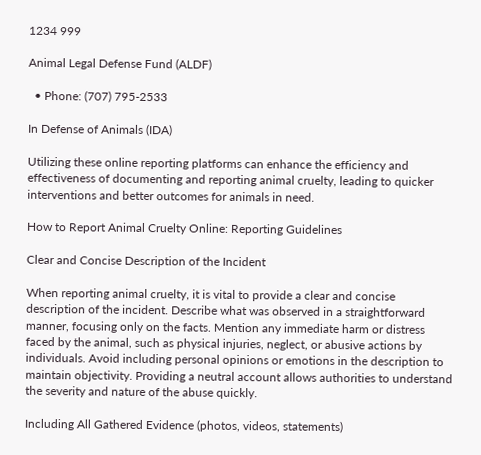1234 999

Animal Legal Defense Fund (ALDF)

  • Phone: (707) 795-2533

In Defense of Animals (IDA)

Utilizing these online reporting platforms can enhance the efficiency and effectiveness of documenting and reporting animal cruelty, leading to quicker interventions and better outcomes for animals in need.

How to Report Animal Cruelty Online: Reporting Guidelines

Clear and Concise Description of the Incident

When reporting animal cruelty, it is vital to provide a clear and concise description of the incident. Describe what was observed in a straightforward manner, focusing only on the facts. Mention any immediate harm or distress faced by the animal, such as physical injuries, neglect, or abusive actions by individuals. Avoid including personal opinions or emotions in the description to maintain objectivity. Providing a neutral account allows authorities to understand the severity and nature of the abuse quickly.

Including All Gathered Evidence (photos, videos, statements)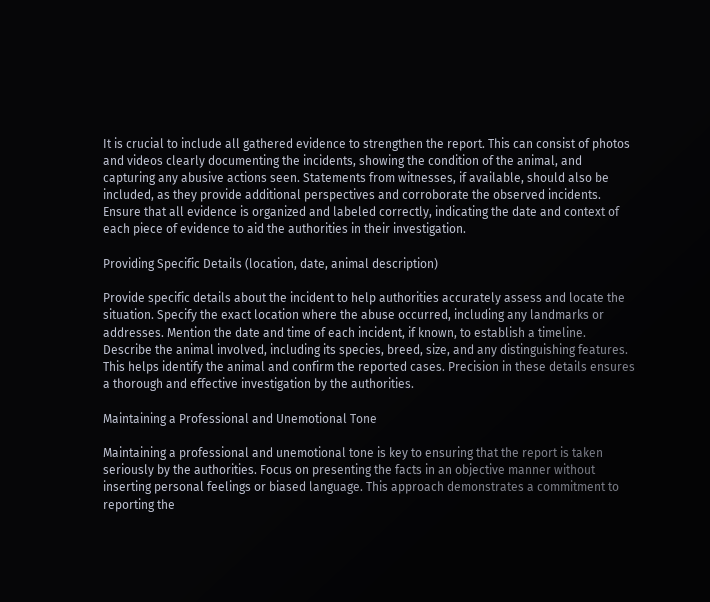It is crucial to include all gathered evidence to strengthen the report. This can consist of photos and videos clearly documenting the incidents, showing the condition of the animal, and capturing any abusive actions seen. Statements from witnesses, if available, should also be included, as they provide additional perspectives and corroborate the observed incidents. Ensure that all evidence is organized and labeled correctly, indicating the date and context of each piece of evidence to aid the authorities in their investigation.

Providing Specific Details (location, date, animal description)

Provide specific details about the incident to help authorities accurately assess and locate the situation. Specify the exact location where the abuse occurred, including any landmarks or addresses. Mention the date and time of each incident, if known, to establish a timeline. Describe the animal involved, including its species, breed, size, and any distinguishing features. This helps identify the animal and confirm the reported cases. Precision in these details ensures a thorough and effective investigation by the authorities.

Maintaining a Professional and Unemotional Tone

Maintaining a professional and unemotional tone is key to ensuring that the report is taken seriously by the authorities. Focus on presenting the facts in an objective manner without inserting personal feelings or biased language. This approach demonstrates a commitment to reporting the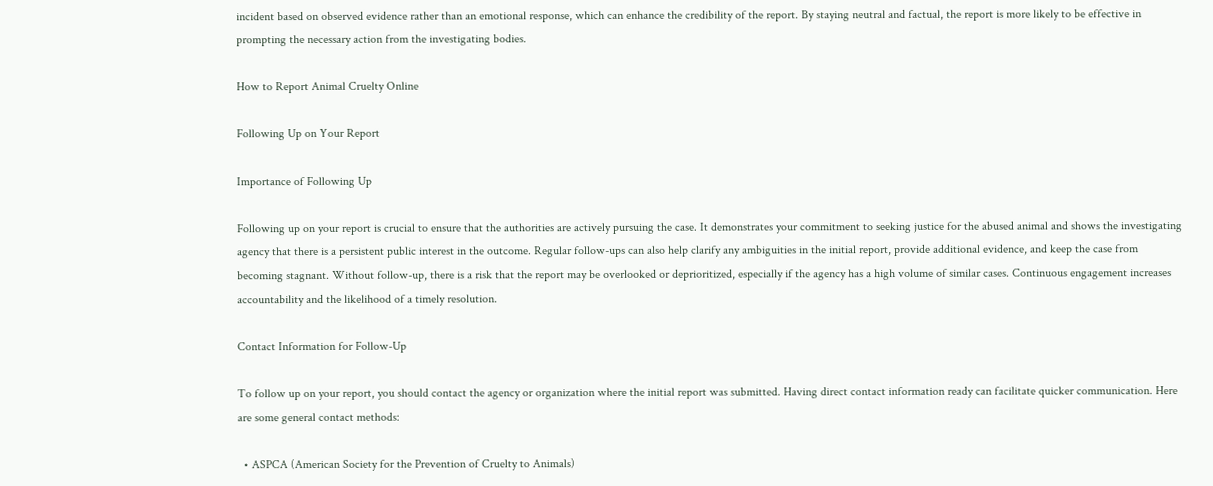incident based on observed evidence rather than an emotional response, which can enhance the credibility of the report. By staying neutral and factual, the report is more likely to be effective in prompting the necessary action from the investigating bodies.

How to Report Animal Cruelty Online

Following Up on Your Report

Importance of Following Up

Following up on your report is crucial to ensure that the authorities are actively pursuing the case. It demonstrates your commitment to seeking justice for the abused animal and shows the investigating agency that there is a persistent public interest in the outcome. Regular follow-ups can also help clarify any ambiguities in the initial report, provide additional evidence, and keep the case from becoming stagnant. Without follow-up, there is a risk that the report may be overlooked or deprioritized, especially if the agency has a high volume of similar cases. Continuous engagement increases accountability and the likelihood of a timely resolution.

Contact Information for Follow-Up

To follow up on your report, you should contact the agency or organization where the initial report was submitted. Having direct contact information ready can facilitate quicker communication. Here are some general contact methods:

  • ASPCA (American Society for the Prevention of Cruelty to Animals)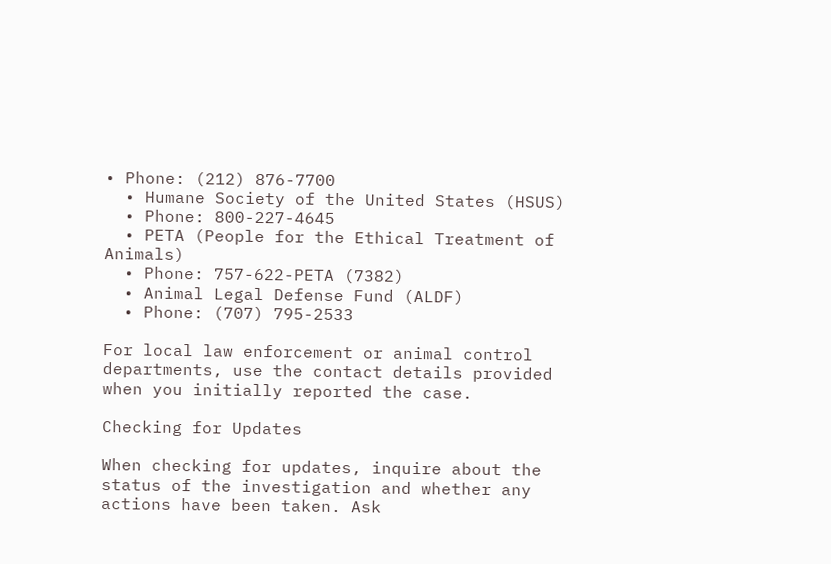• Phone: (212) 876-7700
  • Humane Society of the United States (HSUS)
  • Phone: 800-227-4645
  • PETA (People for the Ethical Treatment of Animals)
  • Phone: 757-622-PETA (7382)
  • Animal Legal Defense Fund (ALDF)
  • Phone: (707) 795-2533

For local law enforcement or animal control departments, use the contact details provided when you initially reported the case.

Checking for Updates

When checking for updates, inquire about the status of the investigation and whether any actions have been taken. Ask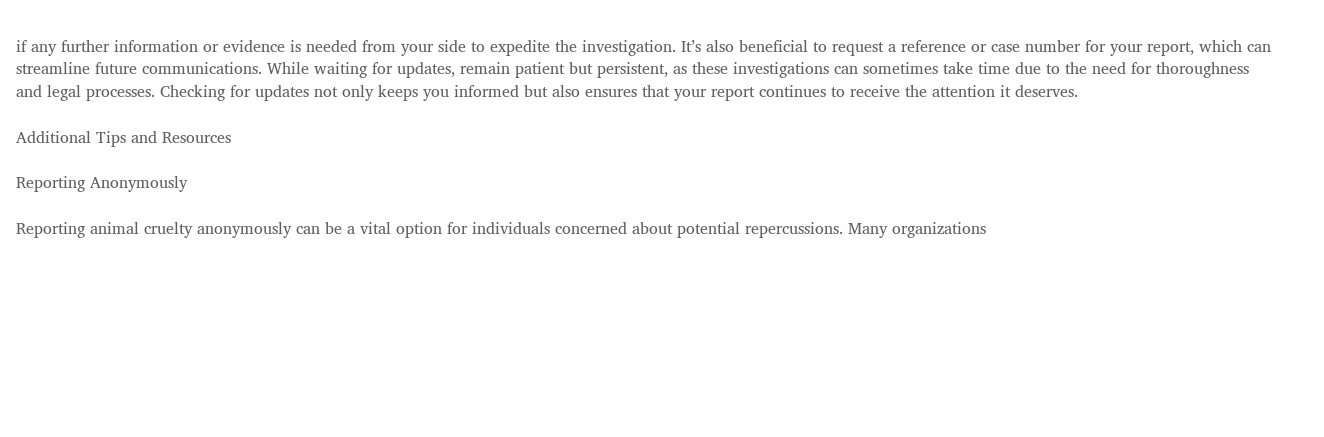if any further information or evidence is needed from your side to expedite the investigation. It’s also beneficial to request a reference or case number for your report, which can streamline future communications. While waiting for updates, remain patient but persistent, as these investigations can sometimes take time due to the need for thoroughness and legal processes. Checking for updates not only keeps you informed but also ensures that your report continues to receive the attention it deserves.

Additional Tips and Resources

Reporting Anonymously

Reporting animal cruelty anonymously can be a vital option for individuals concerned about potential repercussions. Many organizations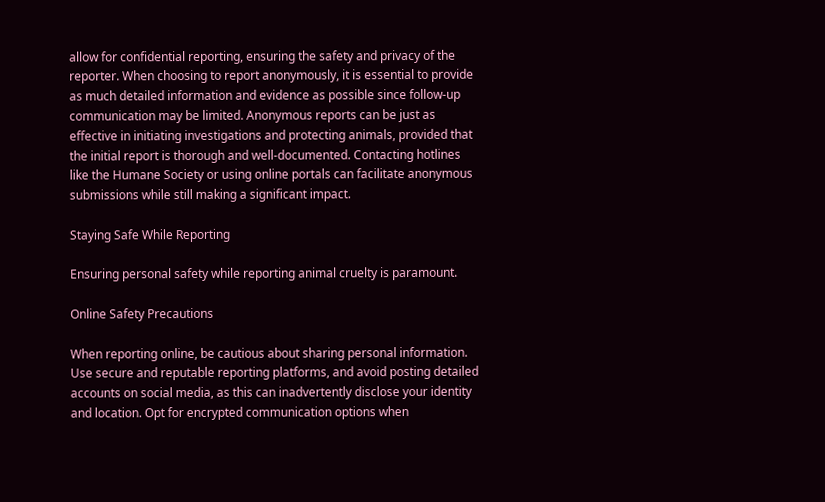allow for confidential reporting, ensuring the safety and privacy of the reporter. When choosing to report anonymously, it is essential to provide as much detailed information and evidence as possible since follow-up communication may be limited. Anonymous reports can be just as effective in initiating investigations and protecting animals, provided that the initial report is thorough and well-documented. Contacting hotlines like the Humane Society or using online portals can facilitate anonymous submissions while still making a significant impact.

Staying Safe While Reporting

Ensuring personal safety while reporting animal cruelty is paramount.

Online Safety Precautions

When reporting online, be cautious about sharing personal information. Use secure and reputable reporting platforms, and avoid posting detailed accounts on social media, as this can inadvertently disclose your identity and location. Opt for encrypted communication options when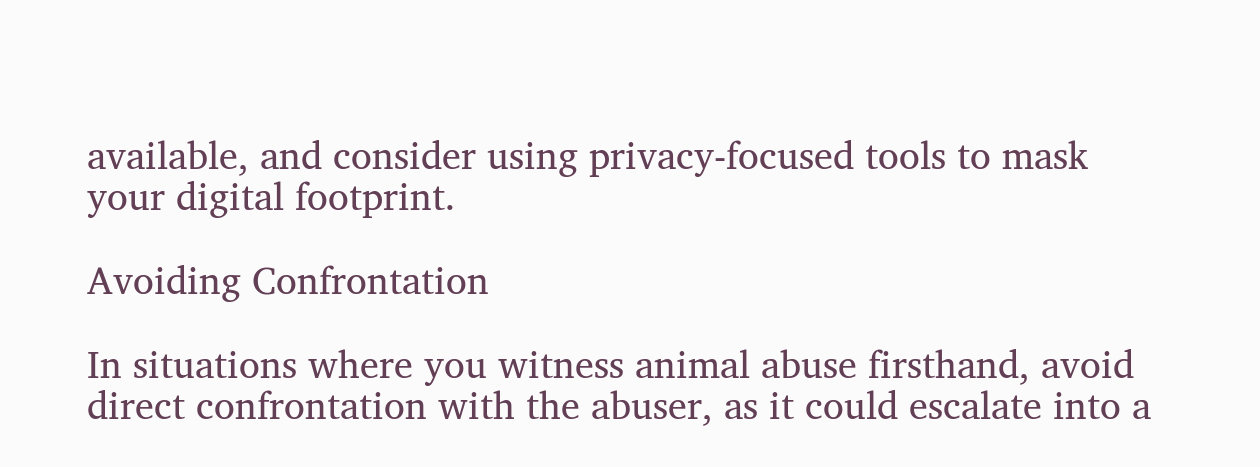available, and consider using privacy-focused tools to mask your digital footprint.

Avoiding Confrontation

In situations where you witness animal abuse firsthand, avoid direct confrontation with the abuser, as it could escalate into a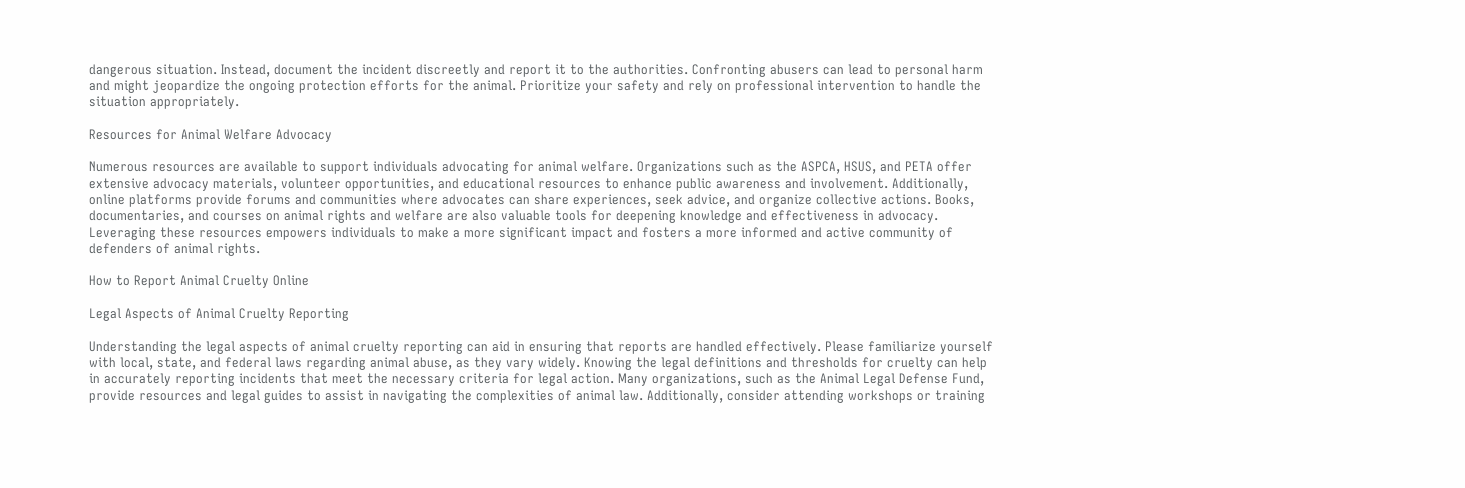dangerous situation. Instead, document the incident discreetly and report it to the authorities. Confronting abusers can lead to personal harm and might jeopardize the ongoing protection efforts for the animal. Prioritize your safety and rely on professional intervention to handle the situation appropriately.

Resources for Animal Welfare Advocacy

Numerous resources are available to support individuals advocating for animal welfare. Organizations such as the ASPCA, HSUS, and PETA offer extensive advocacy materials, volunteer opportunities, and educational resources to enhance public awareness and involvement. Additionally, online platforms provide forums and communities where advocates can share experiences, seek advice, and organize collective actions. Books, documentaries, and courses on animal rights and welfare are also valuable tools for deepening knowledge and effectiveness in advocacy. Leveraging these resources empowers individuals to make a more significant impact and fosters a more informed and active community of defenders of animal rights.

How to Report Animal Cruelty Online

Legal Aspects of Animal Cruelty Reporting

Understanding the legal aspects of animal cruelty reporting can aid in ensuring that reports are handled effectively. Please familiarize yourself with local, state, and federal laws regarding animal abuse, as they vary widely. Knowing the legal definitions and thresholds for cruelty can help in accurately reporting incidents that meet the necessary criteria for legal action. Many organizations, such as the Animal Legal Defense Fund, provide resources and legal guides to assist in navigating the complexities of animal law. Additionally, consider attending workshops or training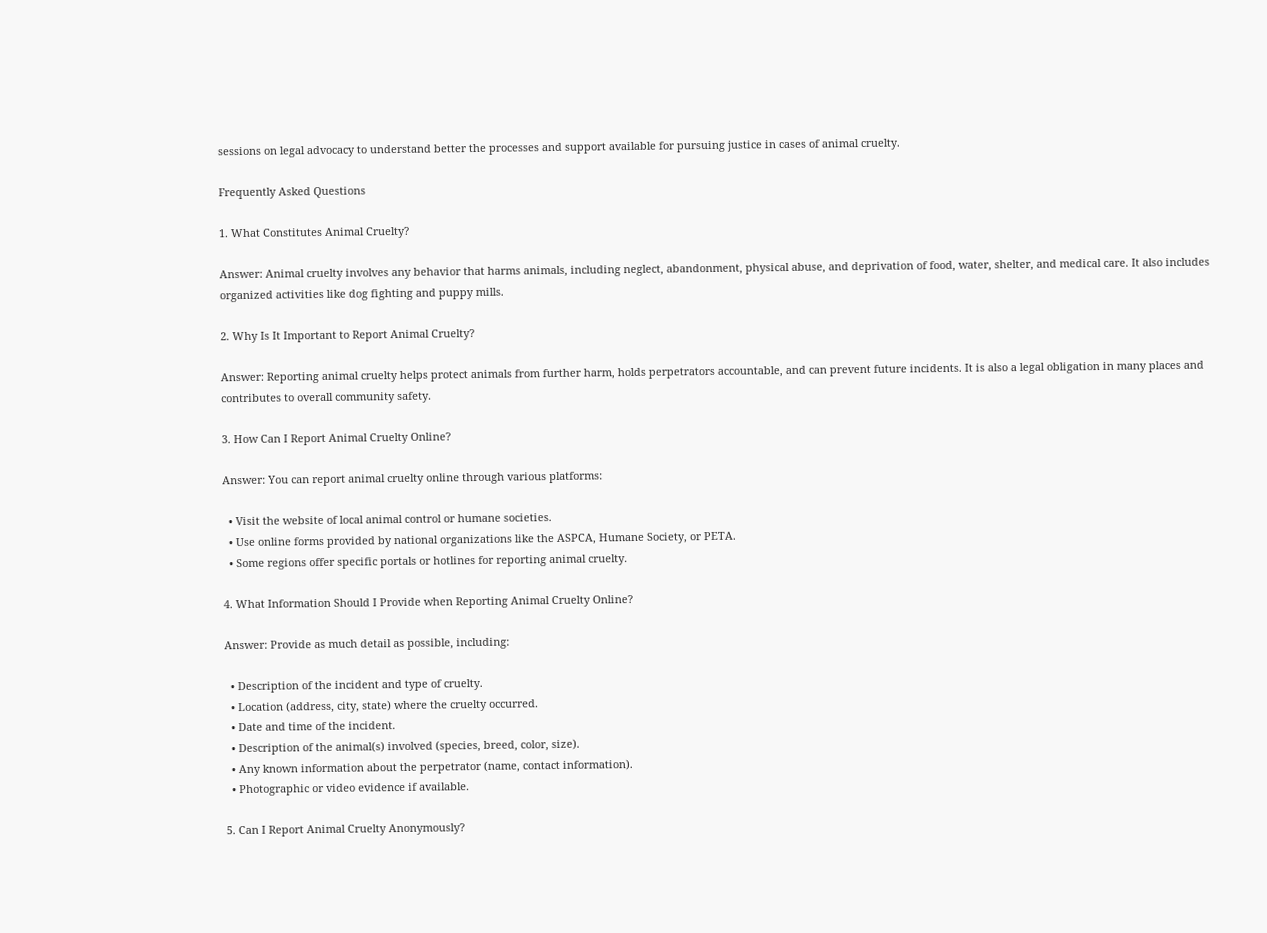sessions on legal advocacy to understand better the processes and support available for pursuing justice in cases of animal cruelty.

Frequently Asked Questions

1. What Constitutes Animal Cruelty?

Answer: Animal cruelty involves any behavior that harms animals, including neglect, abandonment, physical abuse, and deprivation of food, water, shelter, and medical care. It also includes organized activities like dog fighting and puppy mills.

2. Why Is It Important to Report Animal Cruelty?

Answer: Reporting animal cruelty helps protect animals from further harm, holds perpetrators accountable, and can prevent future incidents. It is also a legal obligation in many places and contributes to overall community safety.

3. How Can I Report Animal Cruelty Online?

Answer: You can report animal cruelty online through various platforms:

  • Visit the website of local animal control or humane societies.
  • Use online forms provided by national organizations like the ASPCA, Humane Society, or PETA.
  • Some regions offer specific portals or hotlines for reporting animal cruelty.

4. What Information Should I Provide when Reporting Animal Cruelty Online?

Answer: Provide as much detail as possible, including:

  • Description of the incident and type of cruelty.
  • Location (address, city, state) where the cruelty occurred.
  • Date and time of the incident.
  • Description of the animal(s) involved (species, breed, color, size).
  • Any known information about the perpetrator (name, contact information).
  • Photographic or video evidence if available.

5. Can I Report Animal Cruelty Anonymously?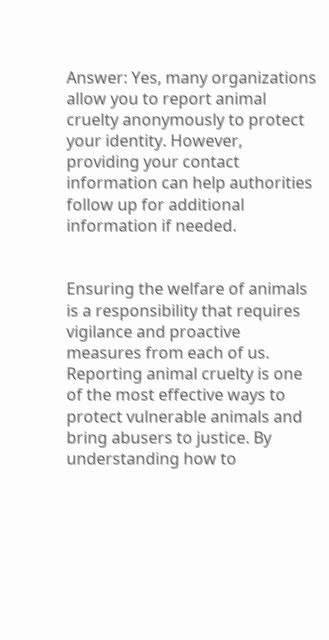Answer: Yes, many organizations allow you to report animal cruelty anonymously to protect your identity. However, providing your contact information can help authorities follow up for additional information if needed.


Ensuring the welfare of animals is a responsibility that requires vigilance and proactive measures from each of us. Reporting animal cruelty is one of the most effective ways to protect vulnerable animals and bring abusers to justice. By understanding how to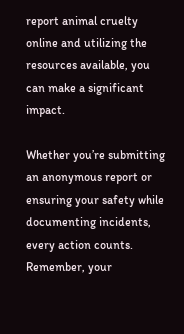report animal cruelty online and utilizing the resources available, you can make a significant impact.

Whether you’re submitting an anonymous report or ensuring your safety while documenting incidents, every action counts. Remember, your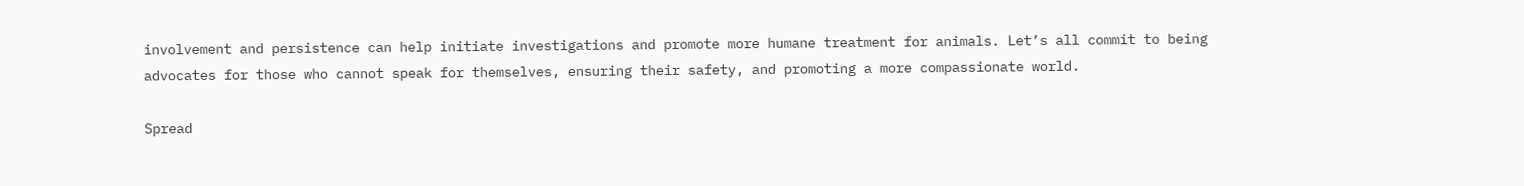involvement and persistence can help initiate investigations and promote more humane treatment for animals. Let’s all commit to being advocates for those who cannot speak for themselves, ensuring their safety, and promoting a more compassionate world.

Spread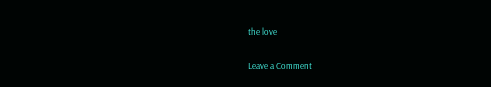the love

Leave a Comment